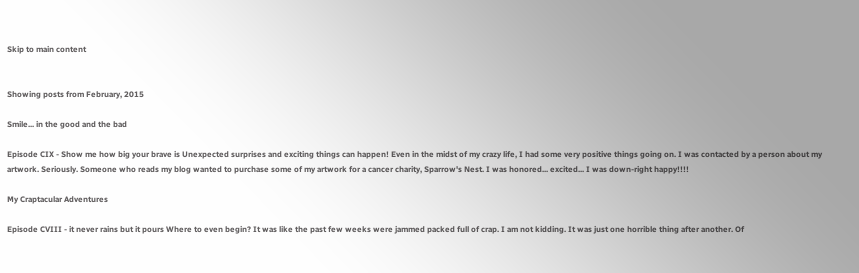Skip to main content


Showing posts from February, 2015

Smile... in the good and the bad

Episode CIX - Show me how big your brave is Unexpected surprises and exciting things can happen! Even in the midst of my crazy life, I had some very positive things going on. I was contacted by a person about my artwork. Seriously. Someone who reads my blog wanted to purchase some of my artwork for a cancer charity, Sparrow's Nest. I was honored... excited... I was down-right happy!!!!

My Craptacular Adventures

Episode CVIII - it never rains but it pours Where to even begin? It was like the past few weeks were jammed packed full of crap. I am not kidding. It was just one horrible thing after another. Of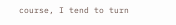course, I tend to turn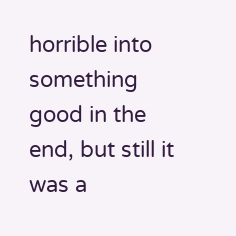horrible into something good in the end, but still it was a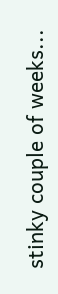stinky couple of weeks...